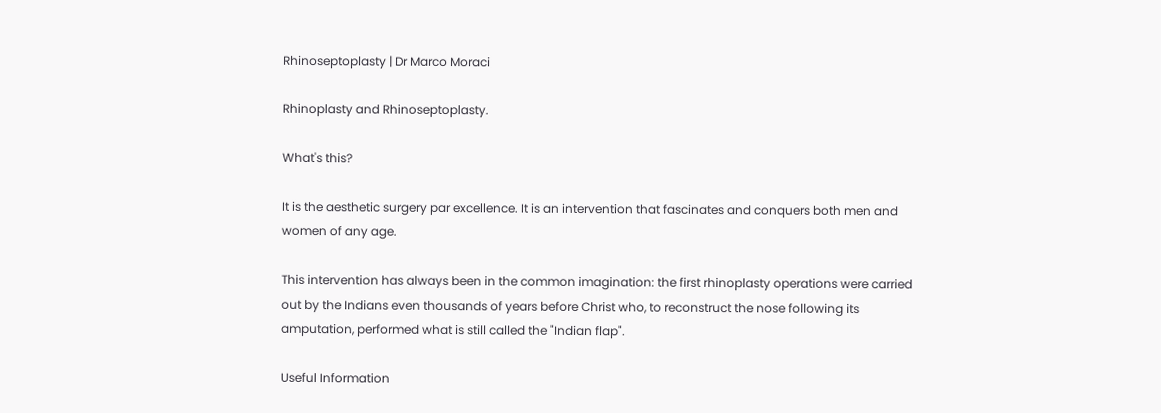Rhinoseptoplasty | Dr Marco Moraci

Rhinoplasty and Rhinoseptoplasty.

What's this?

It is the aesthetic surgery par excellence. It is an intervention that fascinates and conquers both men and women of any age.

This intervention has always been in the common imagination: the first rhinoplasty operations were carried out by the Indians even thousands of years before Christ who, to reconstruct the nose following its amputation, performed what is still called the "Indian flap".

Useful Information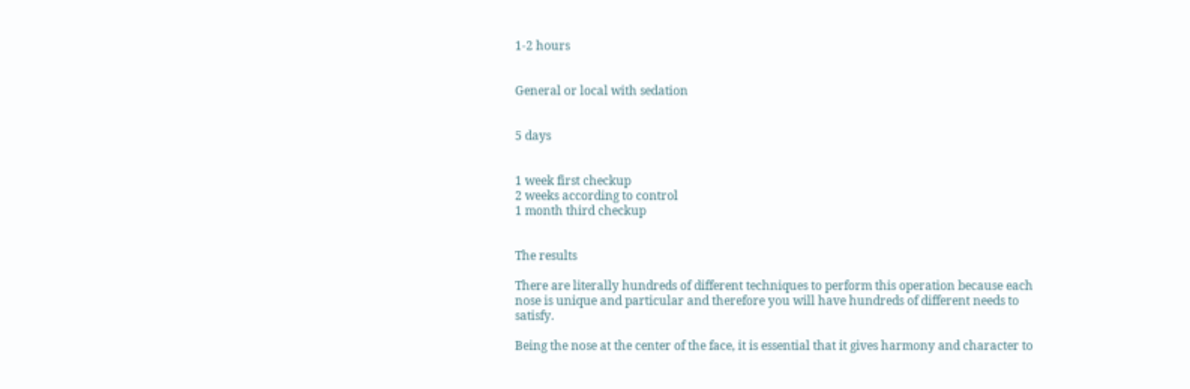1-2 hours


General or local with sedation


5 days


1 week first checkup
2 weeks according to control
1 month third checkup


The results

There are literally hundreds of different techniques to perform this operation because each nose is unique and particular and therefore you will have hundreds of different needs to satisfy.

Being the nose at the center of the face, it is essential that it gives harmony and character to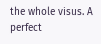the whole visus. A perfect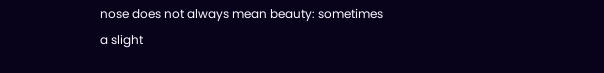nose does not always mean beauty: sometimes a slight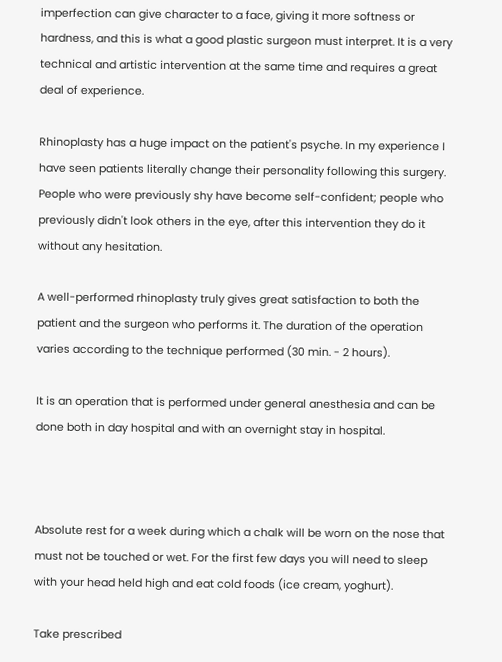imperfection can give character to a face, giving it more softness or hardness, and this is what a good plastic surgeon must interpret. It is a very technical and artistic intervention at the same time and requires a great deal of experience.

Rhinoplasty has a huge impact on the patient's psyche. In my experience I have seen patients literally change their personality following this surgery. People who were previously shy have become self-confident; people who previously didn't look others in the eye, after this intervention they do it without any hesitation.

A well-performed rhinoplasty truly gives great satisfaction to both the patient and the surgeon who performs it. The duration of the operation varies according to the technique performed (30 min. - 2 hours).

It is an operation that is performed under general anesthesia and can be done both in day hospital and with an overnight stay in hospital.



Absolute rest for a week during which a chalk will be worn on the nose that must not be touched or wet. For the first few days you will need to sleep with your head held high and eat cold foods (ice cream, yoghurt).

Take prescribed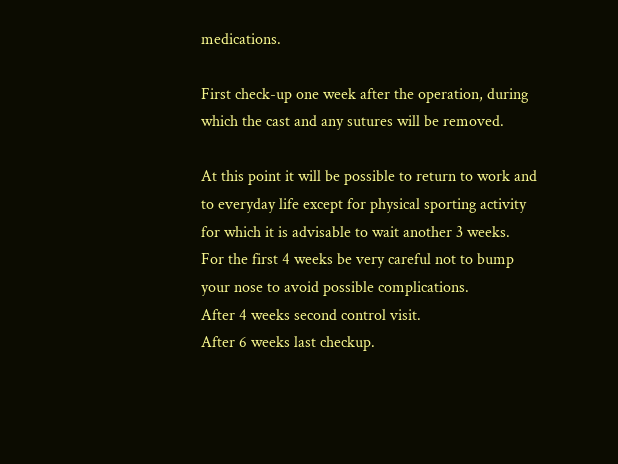medications.

First check-up one week after the operation, during which the cast and any sutures will be removed.

At this point it will be possible to return to work and to everyday life except for physical sporting activity for which it is advisable to wait another 3 weeks.
For the first 4 weeks be very careful not to bump your nose to avoid possible complications.
After 4 weeks second control visit.
After 6 weeks last checkup.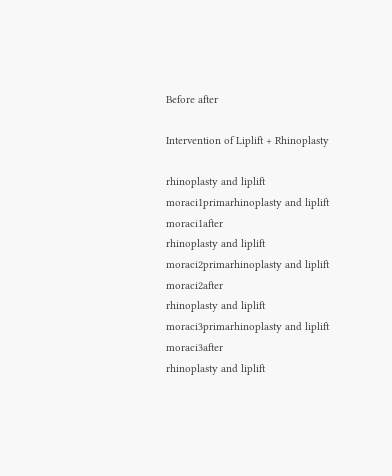Before after

Intervention of Liplift + Rhinoplasty

rhinoplasty and liplift moraci1primarhinoplasty and liplift moraci1after
rhinoplasty and liplift moraci2primarhinoplasty and liplift moraci2after
rhinoplasty and liplift moraci3primarhinoplasty and liplift moraci3after
rhinoplasty and liplift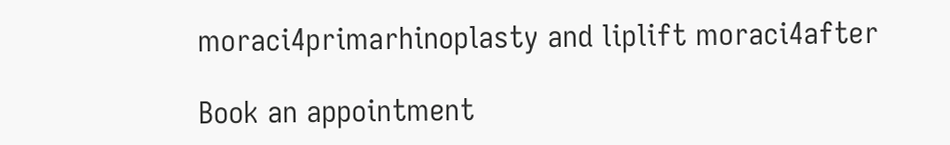moraci4primarhinoplasty and liplift moraci4after

Book an appointment